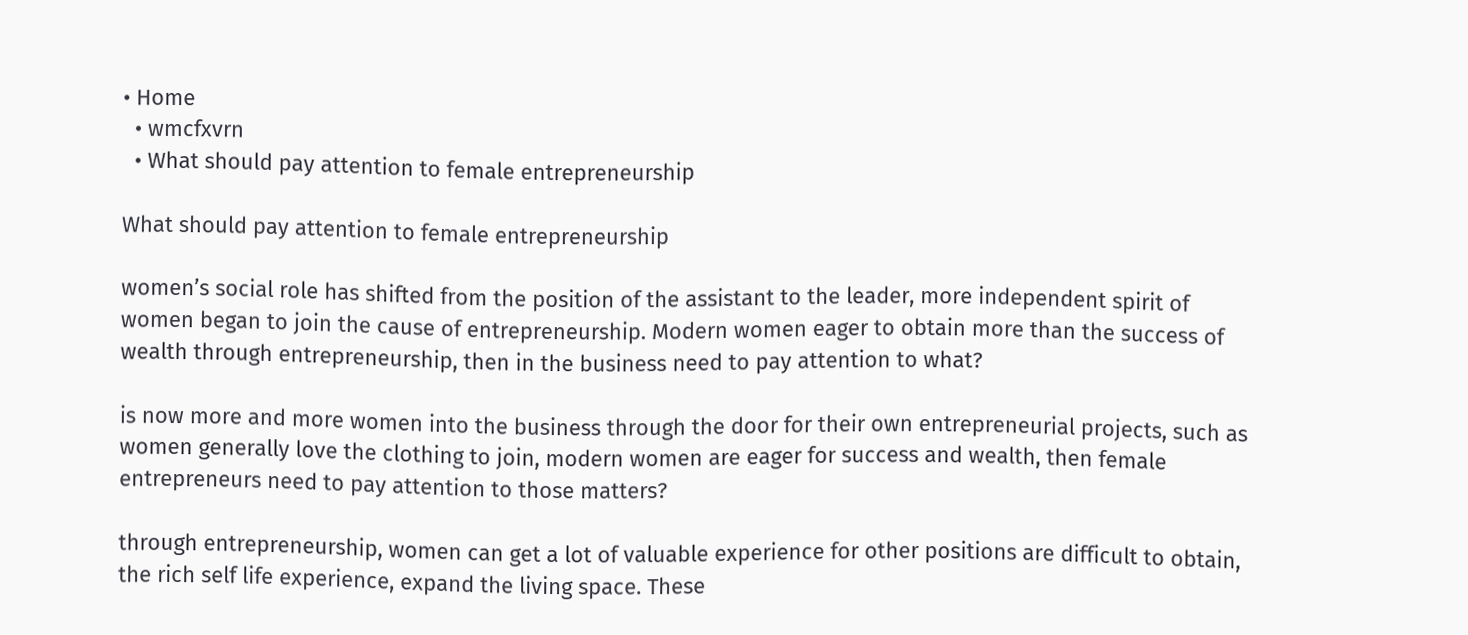• Home
  • wmcfxvrn
  • What should pay attention to female entrepreneurship

What should pay attention to female entrepreneurship

women’s social role has shifted from the position of the assistant to the leader, more independent spirit of women began to join the cause of entrepreneurship. Modern women eager to obtain more than the success of wealth through entrepreneurship, then in the business need to pay attention to what?

is now more and more women into the business through the door for their own entrepreneurial projects, such as women generally love the clothing to join, modern women are eager for success and wealth, then female entrepreneurs need to pay attention to those matters?

through entrepreneurship, women can get a lot of valuable experience for other positions are difficult to obtain, the rich self life experience, expand the living space. These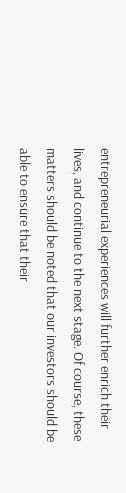entrepreneurial experiences will further enrich their lives, and continue to the next stage. Of course, these matters should be noted that our investors should be able to ensure that their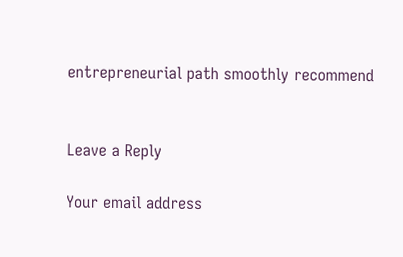entrepreneurial path smoothly recommend


Leave a Reply

Your email address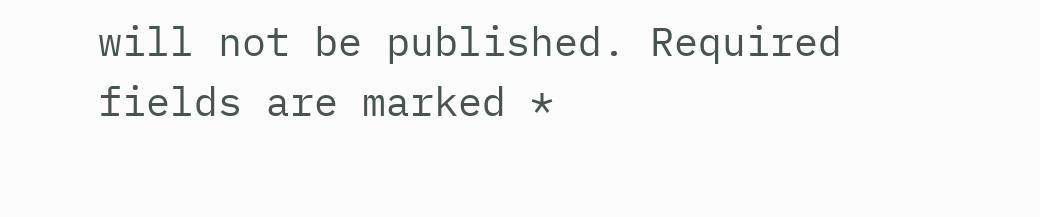will not be published. Required fields are marked *